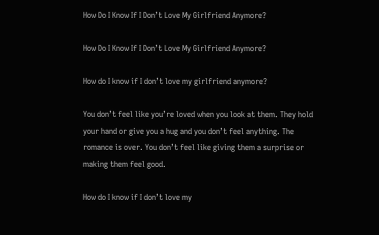How Do I Know If I Don’t Love My Girlfriend Anymore?

How Do I Know If I Don’t Love My Girlfriend Anymore?

How do I know if I don’t love my girlfriend anymore?

You don’t feel like you’re loved when you look at them. They hold your hand or give you a hug and you don’t feel anything. The romance is over. You don’t feel like giving them a surprise or making them feel good.

How do I know if I don’t love my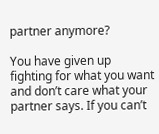partner anymore?

You have given up fighting for what you want and don’t care what your partner says. If you can’t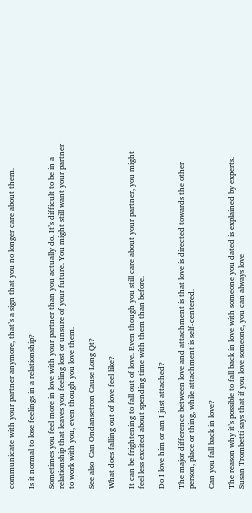communicate with your partner anymore, that’s a sign that you no longer care about them.

Is it normal to lose feelings in a relationship?

Sometimes you feel more in love with your partner than you actually do. It’s difficult to be in a relationship that leaves you feeling lost or unsure of your future. You might still want your partner to work with you, even though you love them.

See also  Can Ondansetron Cause Long Qt?

What does falling out of love feel like?

It can be frightening to fall out of love. Even though you still care about your partner, you might feel less excited about spending time with them than before.

Do I love him or am I just attached?

The major difference between love and attachment is that love is directed towards the other person, place or thing, while attachment is self-centered.

Can you fall back in love?

The reason why it’s possible to fall back in love with someone you dated is explained by experts. Susan Trombetti says that if you love someone, you can always love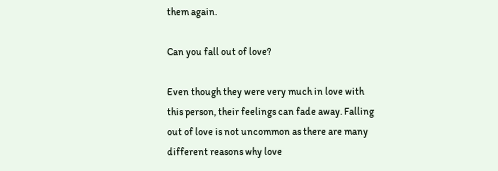them again.

Can you fall out of love?

Even though they were very much in love with this person, their feelings can fade away. Falling out of love is not uncommon as there are many different reasons why love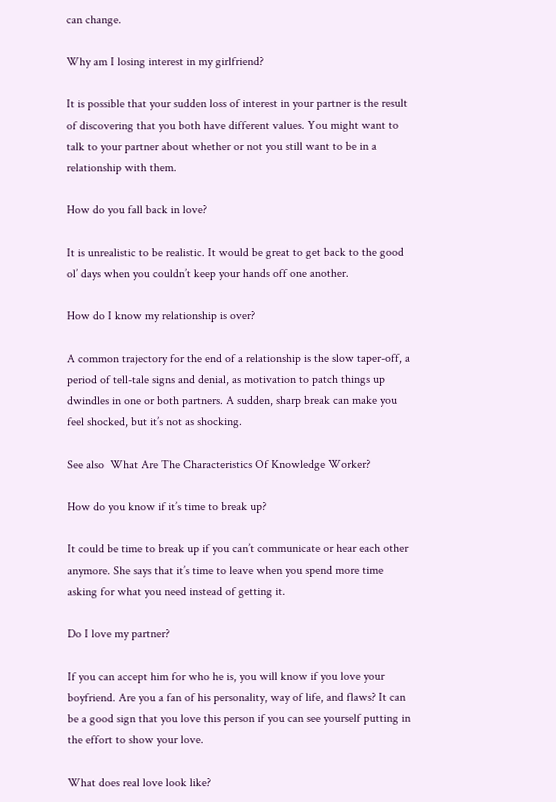can change.

Why am I losing interest in my girlfriend?

It is possible that your sudden loss of interest in your partner is the result of discovering that you both have different values. You might want to talk to your partner about whether or not you still want to be in a relationship with them.

How do you fall back in love?

It is unrealistic to be realistic. It would be great to get back to the good ol’ days when you couldn’t keep your hands off one another.

How do I know my relationship is over?

A common trajectory for the end of a relationship is the slow taper-off, a period of tell-tale signs and denial, as motivation to patch things up dwindles in one or both partners. A sudden, sharp break can make you feel shocked, but it’s not as shocking.

See also  What Are The Characteristics Of Knowledge Worker?

How do you know if it’s time to break up?

It could be time to break up if you can’t communicate or hear each other anymore. She says that it’s time to leave when you spend more time asking for what you need instead of getting it.

Do I love my partner?

If you can accept him for who he is, you will know if you love your boyfriend. Are you a fan of his personality, way of life, and flaws? It can be a good sign that you love this person if you can see yourself putting in the effort to show your love.

What does real love look like?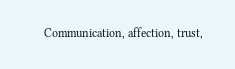Communication, affection, trust,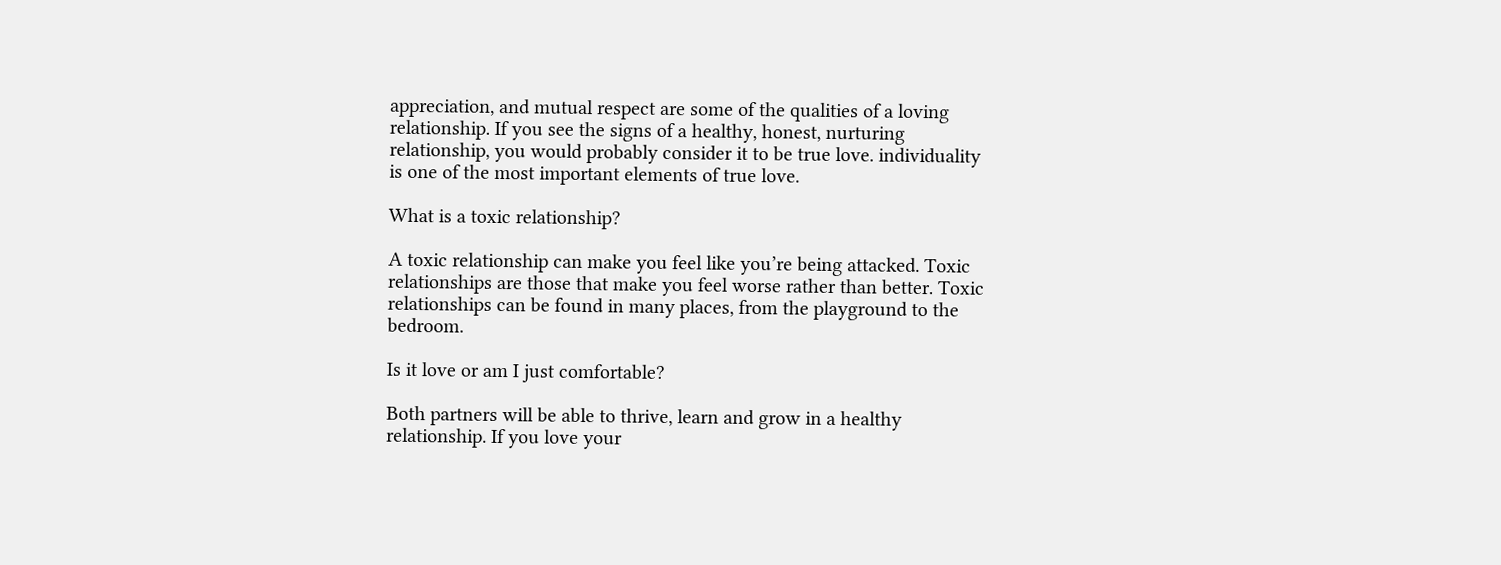appreciation, and mutual respect are some of the qualities of a loving relationship. If you see the signs of a healthy, honest, nurturing relationship, you would probably consider it to be true love. individuality is one of the most important elements of true love.

What is a toxic relationship?

A toxic relationship can make you feel like you’re being attacked. Toxic relationships are those that make you feel worse rather than better. Toxic relationships can be found in many places, from the playground to the bedroom.

Is it love or am I just comfortable?

Both partners will be able to thrive, learn and grow in a healthy relationship. If you love your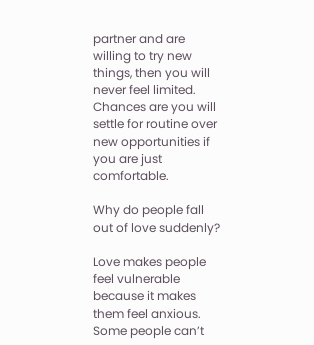partner and are willing to try new things, then you will never feel limited. Chances are you will settle for routine over new opportunities if you are just comfortable.

Why do people fall out of love suddenly?

Love makes people feel vulnerable because it makes them feel anxious. Some people can’t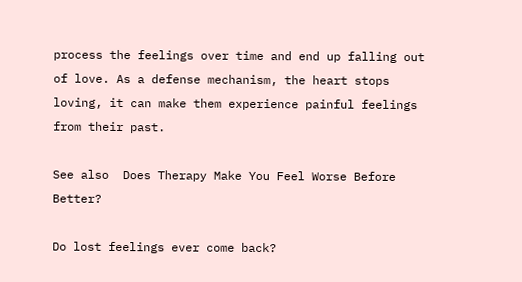process the feelings over time and end up falling out of love. As a defense mechanism, the heart stops loving, it can make them experience painful feelings from their past.

See also  Does Therapy Make You Feel Worse Before Better?

Do lost feelings ever come back?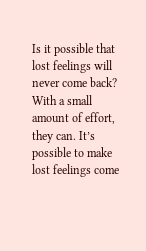Is it possible that lost feelings will never come back? With a small amount of effort, they can. It’s possible to make lost feelings come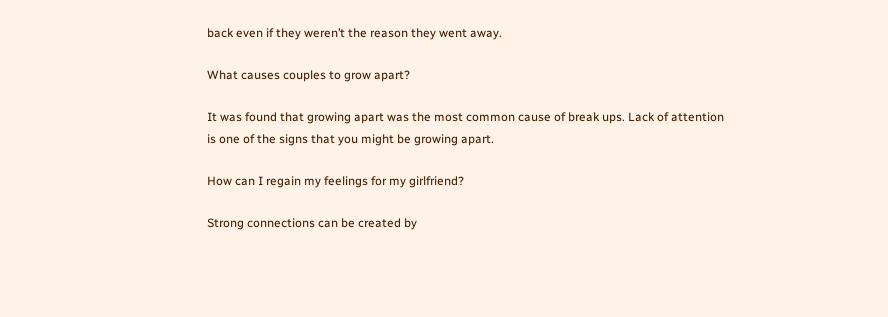back even if they weren’t the reason they went away.

What causes couples to grow apart?

It was found that growing apart was the most common cause of break ups. Lack of attention is one of the signs that you might be growing apart.

How can I regain my feelings for my girlfriend?

Strong connections can be created by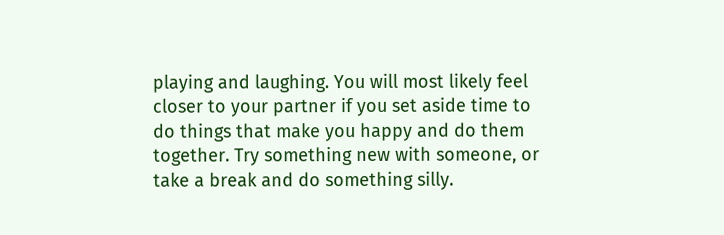playing and laughing. You will most likely feel closer to your partner if you set aside time to do things that make you happy and do them together. Try something new with someone, or take a break and do something silly.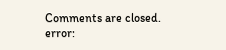Comments are closed.
error: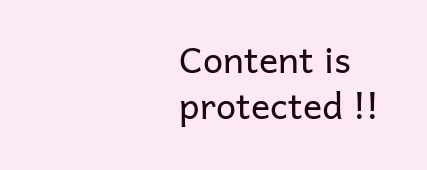Content is protected !!